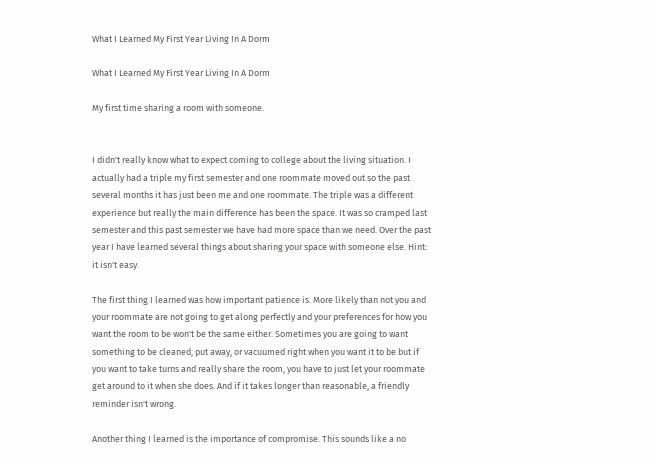What I Learned My First Year Living In A Dorm

What I Learned My First Year Living In A Dorm

My first time sharing a room with someone.


I didn't really know what to expect coming to college about the living situation. I actually had a triple my first semester and one roommate moved out so the past several months it has just been me and one roommate. The triple was a different experience but really the main difference has been the space. It was so cramped last semester and this past semester we have had more space than we need. Over the past year I have learned several things about sharing your space with someone else. Hint: it isn't easy.

The first thing I learned was how important patience is. More likely than not you and your roommate are not going to get along perfectly and your preferences for how you want the room to be won't be the same either. Sometimes you are going to want something to be cleaned, put away, or vacuumed right when you want it to be but if you want to take turns and really share the room, you have to just let your roommate get around to it when she does. And if it takes longer than reasonable, a friendly reminder isn't wrong.

Another thing I learned is the importance of compromise. This sounds like a no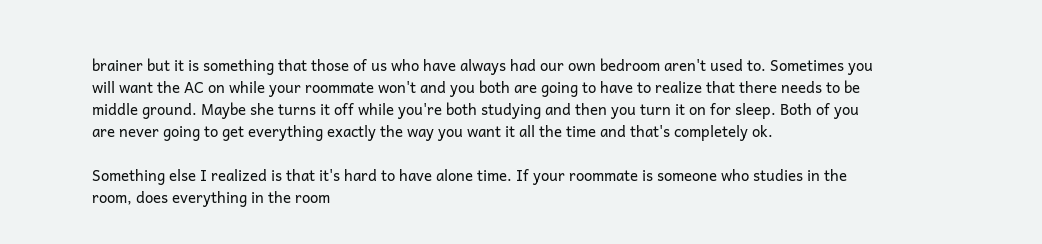brainer but it is something that those of us who have always had our own bedroom aren't used to. Sometimes you will want the AC on while your roommate won't and you both are going to have to realize that there needs to be middle ground. Maybe she turns it off while you're both studying and then you turn it on for sleep. Both of you are never going to get everything exactly the way you want it all the time and that's completely ok.

Something else I realized is that it's hard to have alone time. If your roommate is someone who studies in the room, does everything in the room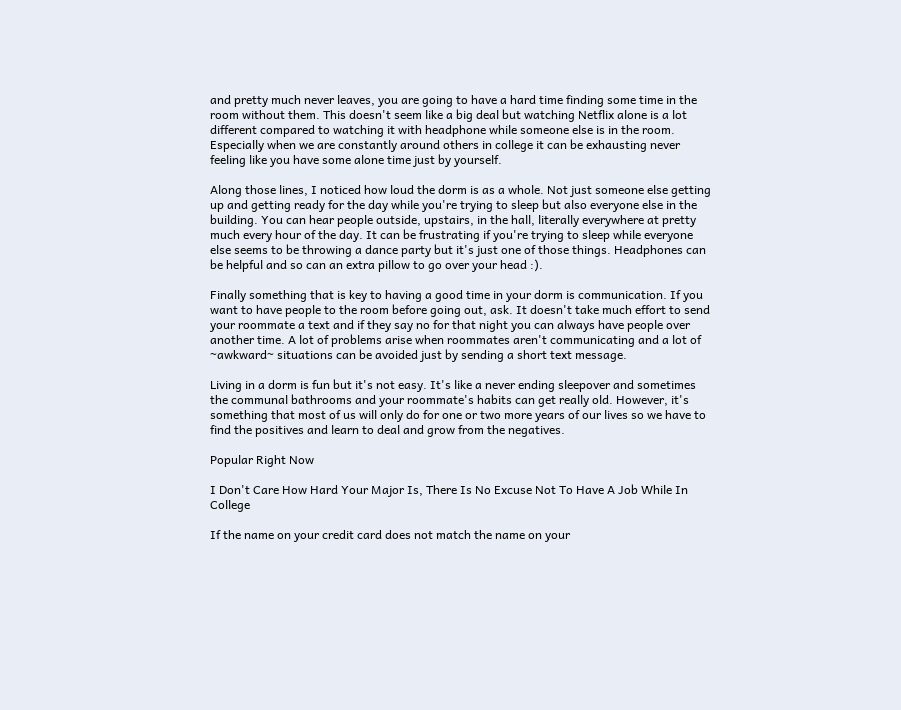and pretty much never leaves, you are going to have a hard time finding some time in the room without them. This doesn't seem like a big deal but watching Netflix alone is a lot different compared to watching it with headphone while someone else is in the room. Especially when we are constantly around others in college it can be exhausting never feeling like you have some alone time just by yourself.

Along those lines, I noticed how loud the dorm is as a whole. Not just someone else getting up and getting ready for the day while you're trying to sleep but also everyone else in the building. You can hear people outside, upstairs, in the hall, literally everywhere at pretty much every hour of the day. It can be frustrating if you're trying to sleep while everyone else seems to be throwing a dance party but it's just one of those things. Headphones can be helpful and so can an extra pillow to go over your head :).

Finally something that is key to having a good time in your dorm is communication. If you want to have people to the room before going out, ask. It doesn't take much effort to send your roommate a text and if they say no for that night you can always have people over another time. A lot of problems arise when roommates aren't communicating and a lot of ~awkward~ situations can be avoided just by sending a short text message.

Living in a dorm is fun but it's not easy. It's like a never ending sleepover and sometimes the communal bathrooms and your roommate's habits can get really old. However, it's something that most of us will only do for one or two more years of our lives so we have to find the positives and learn to deal and grow from the negatives.

Popular Right Now

I Don't Care How Hard Your Major Is, There Is No Excuse Not To Have A Job While In College

If the name on your credit card does not match the name on your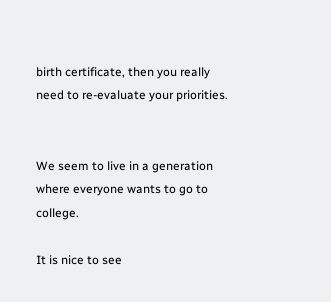birth certificate, then you really need to re-evaluate your priorities.


We seem to live in a generation where everyone wants to go to college.

It is nice to see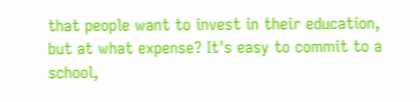that people want to invest in their education, but at what expense? It's easy to commit to a school,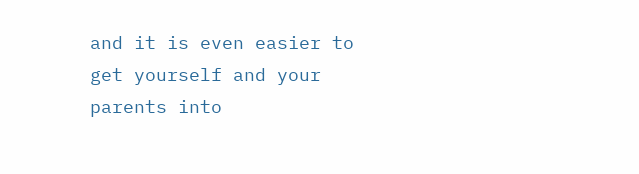and it is even easier to get yourself and your parents into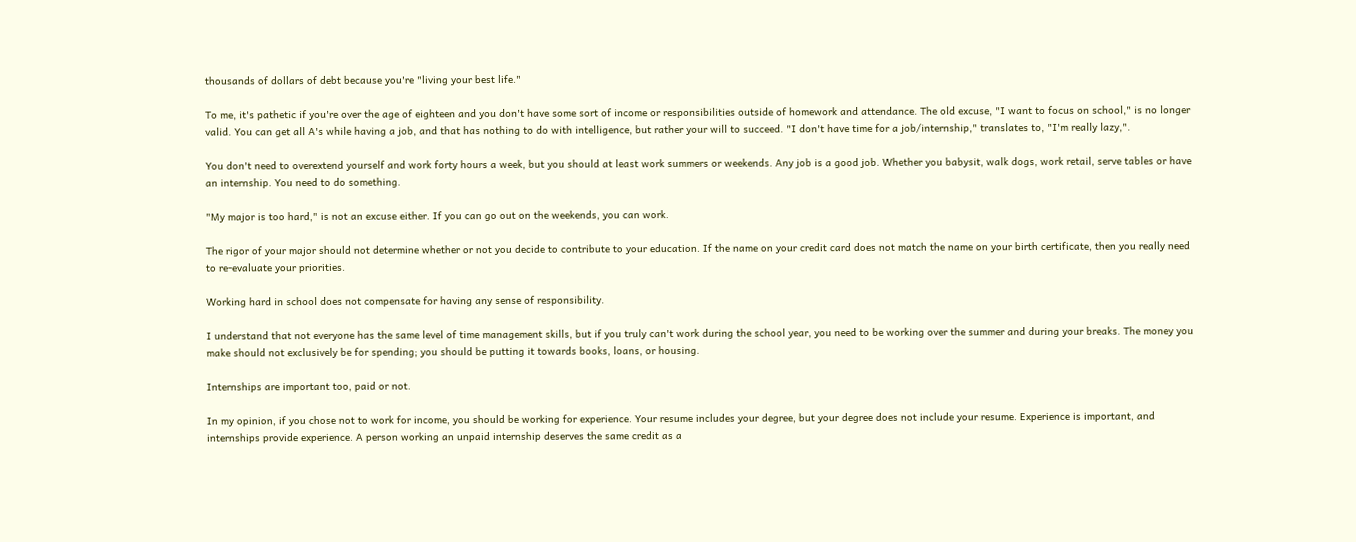thousands of dollars of debt because you're "living your best life."

To me, it's pathetic if you're over the age of eighteen and you don't have some sort of income or responsibilities outside of homework and attendance. The old excuse, "I want to focus on school," is no longer valid. You can get all A's while having a job, and that has nothing to do with intelligence, but rather your will to succeed. "I don't have time for a job/internship," translates to, "I'm really lazy,".

You don't need to overextend yourself and work forty hours a week, but you should at least work summers or weekends. Any job is a good job. Whether you babysit, walk dogs, work retail, serve tables or have an internship. You need to do something.

"My major is too hard," is not an excuse either. If you can go out on the weekends, you can work.

The rigor of your major should not determine whether or not you decide to contribute to your education. If the name on your credit card does not match the name on your birth certificate, then you really need to re-evaluate your priorities.

Working hard in school does not compensate for having any sense of responsibility.

I understand that not everyone has the same level of time management skills, but if you truly can't work during the school year, you need to be working over the summer and during your breaks. The money you make should not exclusively be for spending; you should be putting it towards books, loans, or housing.

Internships are important too, paid or not.

In my opinion, if you chose not to work for income, you should be working for experience. Your resume includes your degree, but your degree does not include your resume. Experience is important, and internships provide experience. A person working an unpaid internship deserves the same credit as a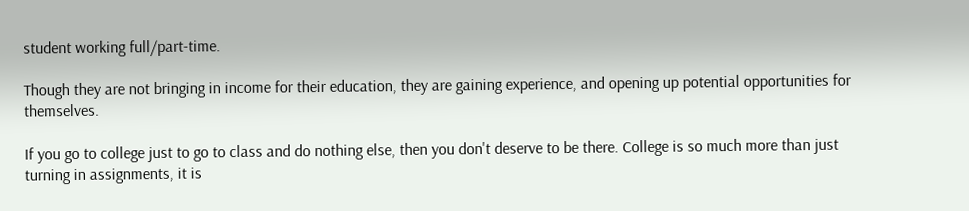student working full/part-time.

Though they are not bringing in income for their education, they are gaining experience, and opening up potential opportunities for themselves.

If you go to college just to go to class and do nothing else, then you don't deserve to be there. College is so much more than just turning in assignments, it is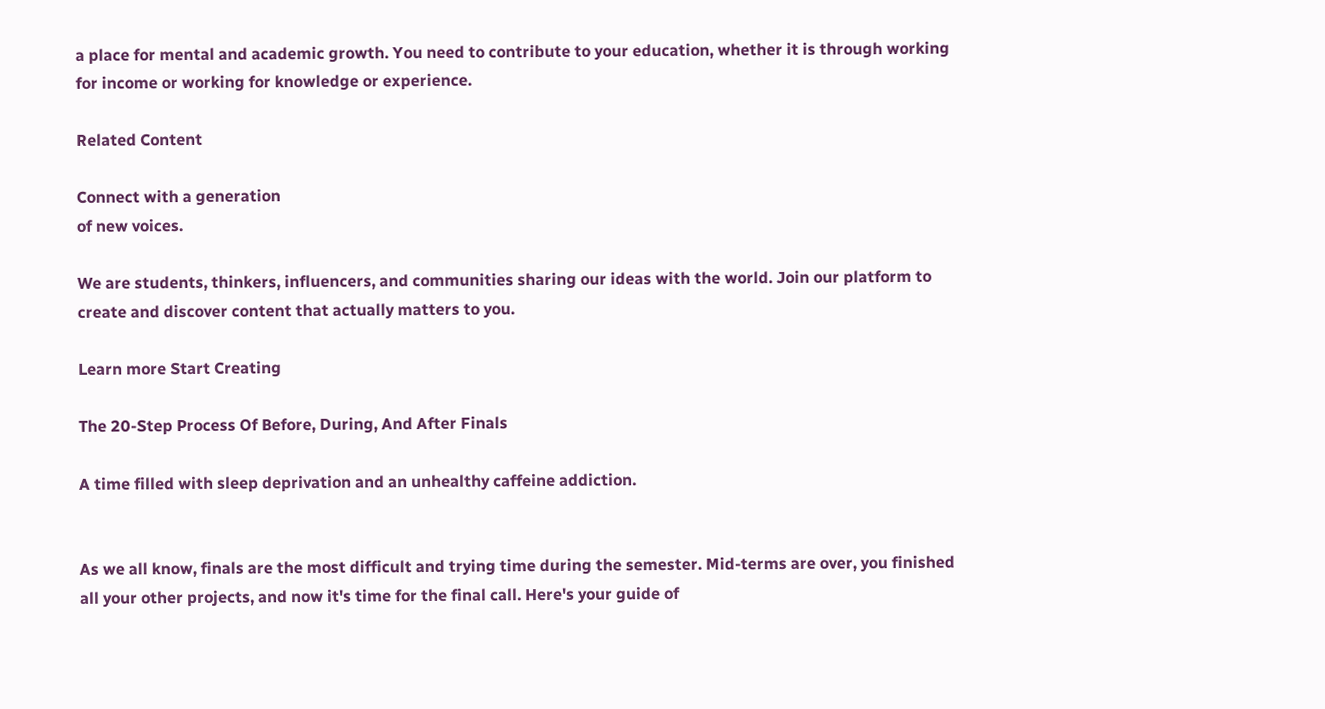a place for mental and academic growth. You need to contribute to your education, whether it is through working for income or working for knowledge or experience.

Related Content

Connect with a generation
of new voices.

We are students, thinkers, influencers, and communities sharing our ideas with the world. Join our platform to create and discover content that actually matters to you.

Learn more Start Creating

The 20-Step Process Of Before, During, And After Finals

A time filled with sleep deprivation and an unhealthy caffeine addiction.


As we all know, finals are the most difficult and trying time during the semester. Mid-terms are over, you finished all your other projects, and now it's time for the final call. Here's your guide of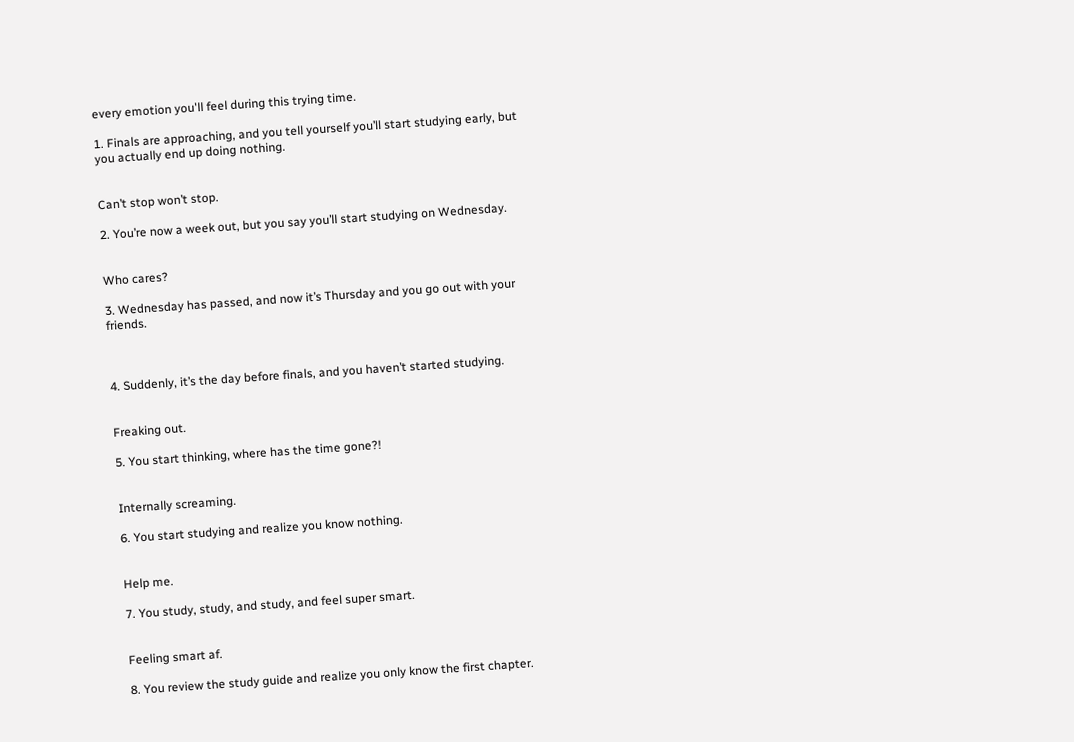every emotion you'll feel during this trying time.

1. Finals are approaching, and you tell yourself you’ll start studying early, but you actually end up doing nothing.


Can’t stop won’t stop.

2. You’re now a week out, but you say you’ll start studying on Wednesday.


Who cares?

3. Wednesday has passed, and now it’s Thursday and you go out with your friends.



4. Suddenly, it’s the day before finals, and you haven’t started studying.


Freaking out.

5. You start thinking, where has the time gone?!


Internally screaming.

6. You start studying and realize you know nothing.


Help me.

7. You study, study, and study, and feel super smart.


Feeling smart af.

8. You review the study guide and realize you only know the first chapter.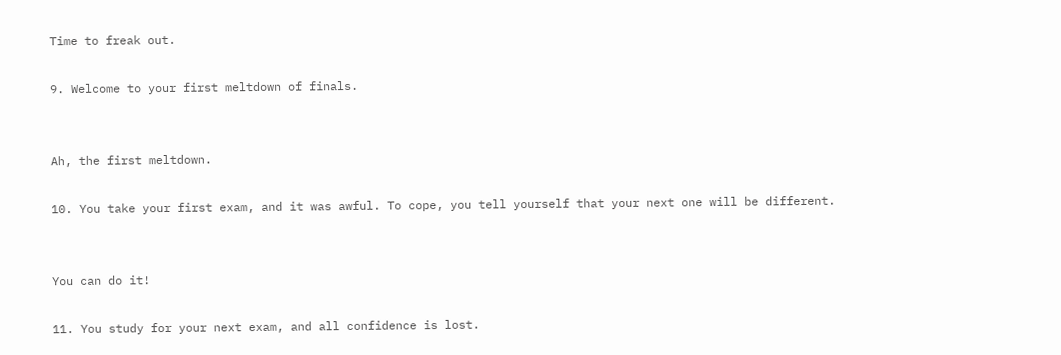Time to freak out.

9. Welcome to your first meltdown of finals.


Ah, the first meltdown.

10. You take your first exam, and it was awful. To cope, you tell yourself that your next one will be different.


You can do it!

11. You study for your next exam, and all confidence is lost.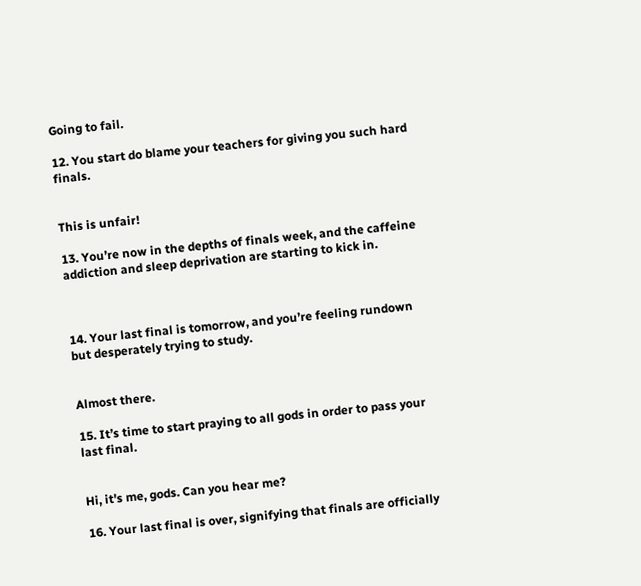Going to fail.

12. You start do blame your teachers for giving you such hard finals.


This is unfair!

13. You’re now in the depths of finals week, and the caffeine addiction and sleep deprivation are starting to kick in.



14. Your last final is tomorrow, and you’re feeling rundown but desperately trying to study.


Almost there.

15. It’s time to start praying to all gods in order to pass your last final.


Hi, it's me, gods. Can you hear me?

16. Your last final is over, signifying that finals are officially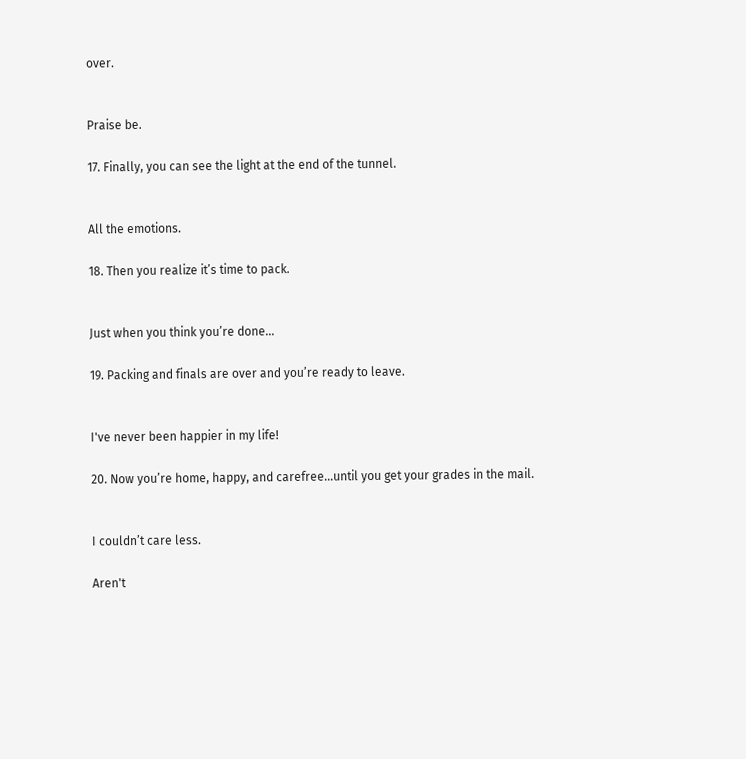over.


Praise be.

17. Finally, you can see the light at the end of the tunnel.


All the emotions.

18. Then you realize it’s time to pack.


Just when you think you’re done...

19. Packing and finals are over and you’re ready to leave.


I've never been happier in my life!

20. Now you’re home, happy, and carefree...until you get your grades in the mail.


I couldn’t care less.

Aren't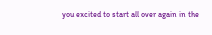you excited to start all over again in the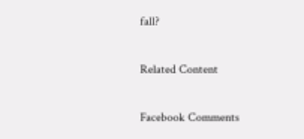fall?

Related Content

Facebook Comments